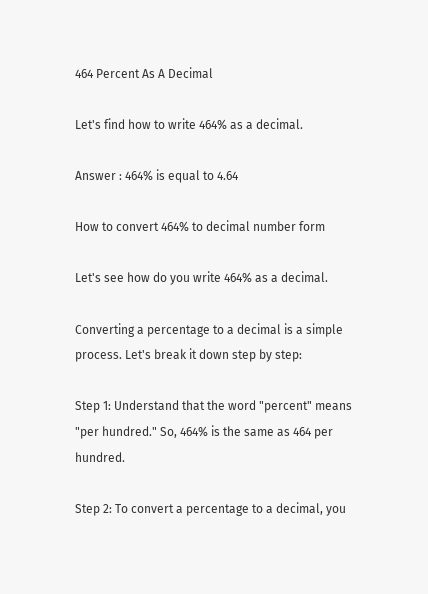464 Percent As A Decimal

Let's find how to write 464% as a decimal.

Answer : 464% is equal to 4.64

How to convert 464% to decimal number form

Let's see how do you write 464% as a decimal.

Converting a percentage to a decimal is a simple process. Let's break it down step by step:

Step 1: Understand that the word "percent" means "per hundred." So, 464% is the same as 464 per hundred.

Step 2: To convert a percentage to a decimal, you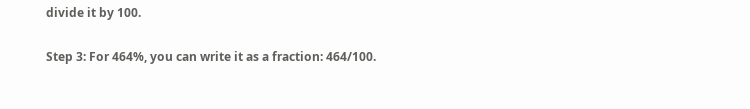divide it by 100.

Step 3: For 464%, you can write it as a fraction: 464/100.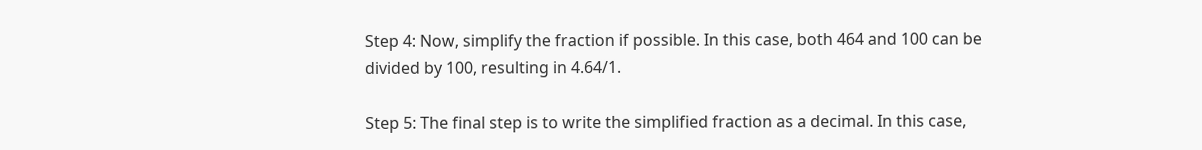Step 4: Now, simplify the fraction if possible. In this case, both 464 and 100 can be divided by 100, resulting in 4.64/1.

Step 5: The final step is to write the simplified fraction as a decimal. In this case,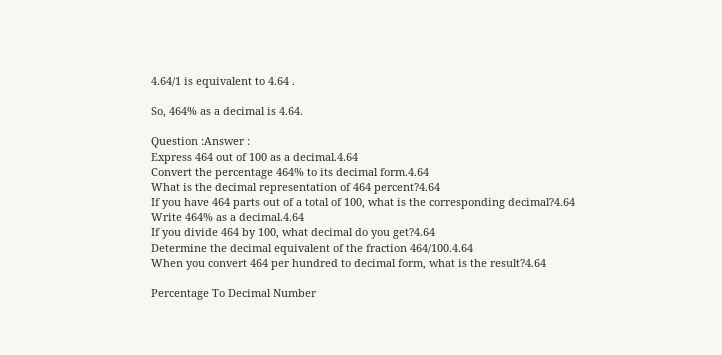4.64/1 is equivalent to 4.64 .

So, 464% as a decimal is 4.64.

Question :Answer :
Express 464 out of 100 as a decimal.4.64
Convert the percentage 464% to its decimal form.4.64
What is the decimal representation of 464 percent?4.64
If you have 464 parts out of a total of 100, what is the corresponding decimal?4.64
Write 464% as a decimal.4.64
If you divide 464 by 100, what decimal do you get?4.64
Determine the decimal equivalent of the fraction 464/100.4.64
When you convert 464 per hundred to decimal form, what is the result?4.64

Percentage To Decimal Number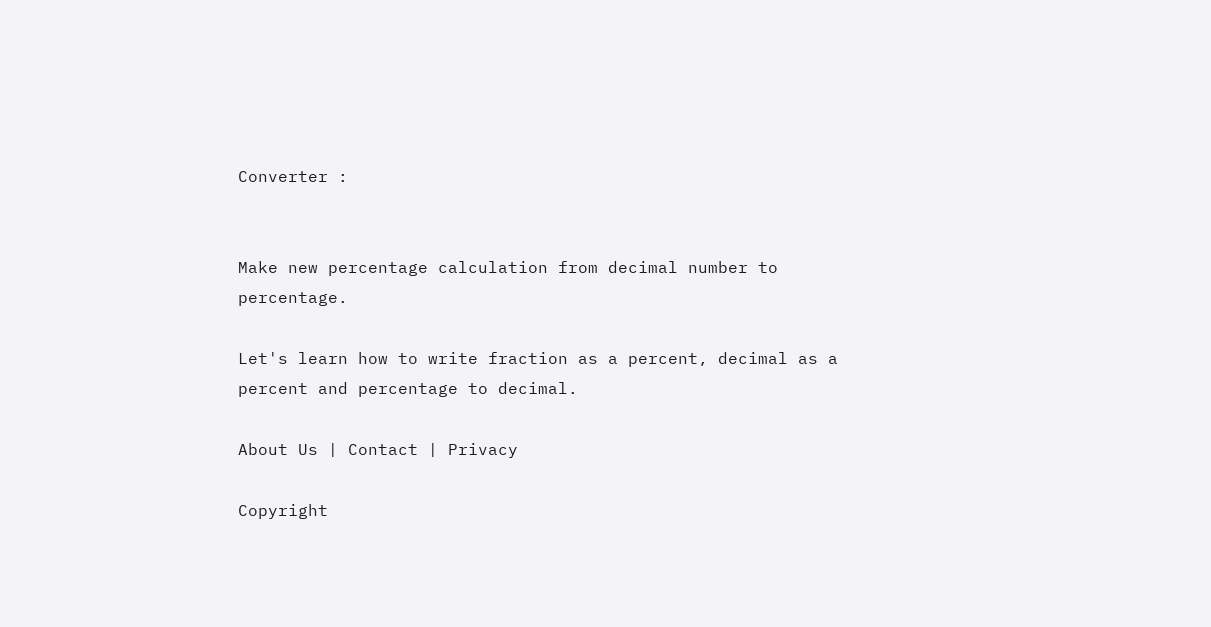Converter :


Make new percentage calculation from decimal number to percentage.

Let's learn how to write fraction as a percent, decimal as a percent and percentage to decimal.

About Us | Contact | Privacy

Copyright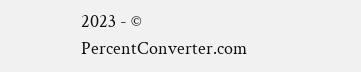2023 - © PercentConverter.com